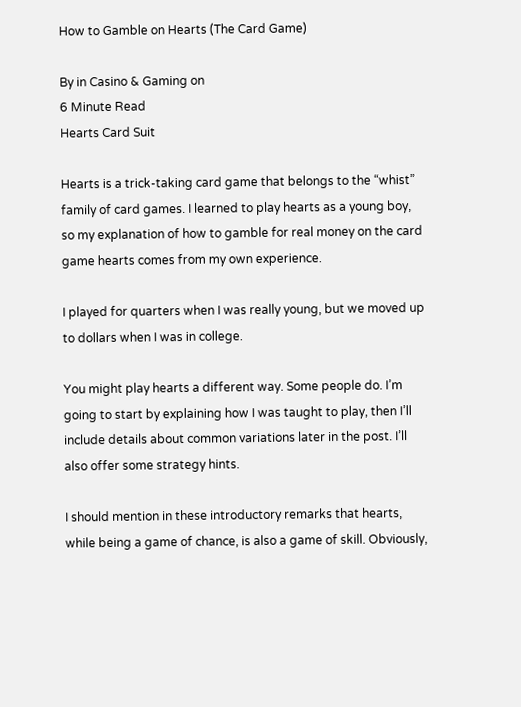How to Gamble on Hearts (The Card Game)

By in Casino & Gaming on
6 Minute Read
Hearts Card Suit

Hearts is a trick-taking card game that belongs to the “whist” family of card games. I learned to play hearts as a young boy, so my explanation of how to gamble for real money on the card game hearts comes from my own experience.

I played for quarters when I was really young, but we moved up to dollars when I was in college.

You might play hearts a different way. Some people do. I’m going to start by explaining how I was taught to play, then I’ll include details about common variations later in the post. I’ll also offer some strategy hints.

I should mention in these introductory remarks that hearts, while being a game of chance, is also a game of skill. Obviously,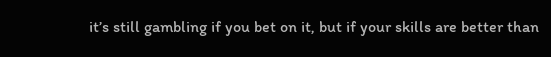it’s still gambling if you bet on it, but if your skills are better than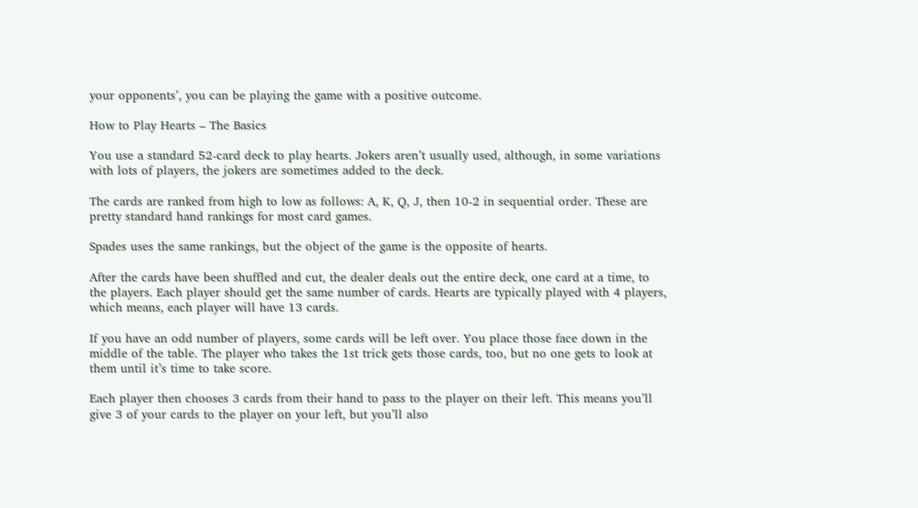your opponents’, you can be playing the game with a positive outcome.

How to Play Hearts – The Basics

You use a standard 52-card deck to play hearts. Jokers aren’t usually used, although, in some variations with lots of players, the jokers are sometimes added to the deck.

The cards are ranked from high to low as follows: A, K, Q, J, then 10-2 in sequential order. These are pretty standard hand rankings for most card games.

Spades uses the same rankings, but the object of the game is the opposite of hearts.

After the cards have been shuffled and cut, the dealer deals out the entire deck, one card at a time, to the players. Each player should get the same number of cards. Hearts are typically played with 4 players, which means, each player will have 13 cards.

If you have an odd number of players, some cards will be left over. You place those face down in the middle of the table. The player who takes the 1st trick gets those cards, too, but no one gets to look at them until it’s time to take score.

Each player then chooses 3 cards from their hand to pass to the player on their left. This means you’ll give 3 of your cards to the player on your left, but you’ll also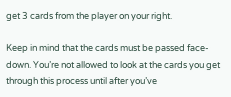get 3 cards from the player on your right.

Keep in mind that the cards must be passed face-down. You’re not allowed to look at the cards you get through this process until after you’ve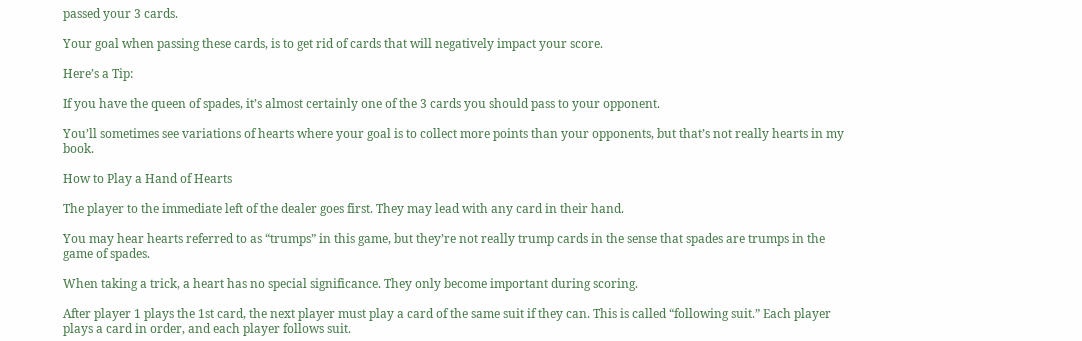passed your 3 cards.

Your goal when passing these cards, is to get rid of cards that will negatively impact your score.

Here’s a Tip:

If you have the queen of spades, it’s almost certainly one of the 3 cards you should pass to your opponent.

You’ll sometimes see variations of hearts where your goal is to collect more points than your opponents, but that’s not really hearts in my book.

How to Play a Hand of Hearts

The player to the immediate left of the dealer goes first. They may lead with any card in their hand.

You may hear hearts referred to as “trumps” in this game, but they’re not really trump cards in the sense that spades are trumps in the game of spades.

When taking a trick, a heart has no special significance. They only become important during scoring.

After player 1 plays the 1st card, the next player must play a card of the same suit if they can. This is called “following suit.” Each player plays a card in order, and each player follows suit.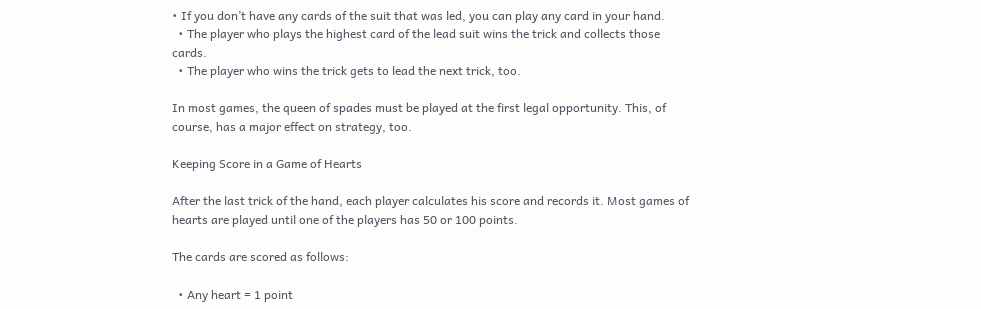• If you don’t have any cards of the suit that was led, you can play any card in your hand.
  • The player who plays the highest card of the lead suit wins the trick and collects those cards.
  • The player who wins the trick gets to lead the next trick, too.

In most games, the queen of spades must be played at the first legal opportunity. This, of course, has a major effect on strategy, too.

Keeping Score in a Game of Hearts

After the last trick of the hand, each player calculates his score and records it. Most games of hearts are played until one of the players has 50 or 100 points.

The cards are scored as follows:

  • Any heart = 1 point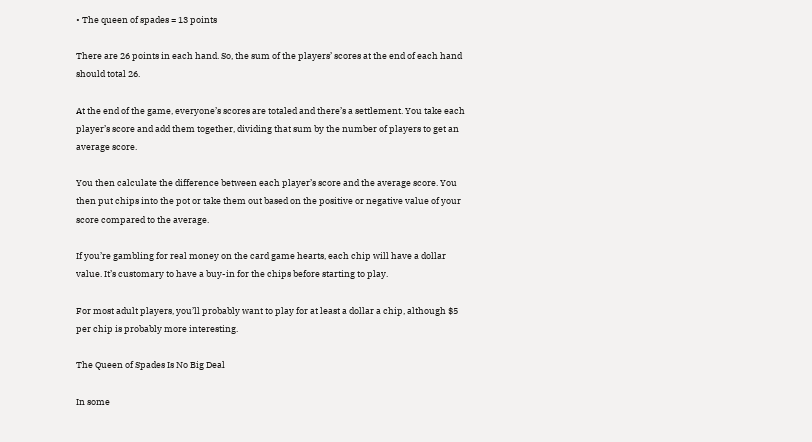• The queen of spades = 13 points

There are 26 points in each hand. So, the sum of the players’ scores at the end of each hand should total 26.

At the end of the game, everyone’s scores are totaled and there’s a settlement. You take each player’s score and add them together, dividing that sum by the number of players to get an average score.

You then calculate the difference between each player’s score and the average score. You then put chips into the pot or take them out based on the positive or negative value of your score compared to the average.

If you’re gambling for real money on the card game hearts, each chip will have a dollar value. It’s customary to have a buy-in for the chips before starting to play.

For most adult players, you’ll probably want to play for at least a dollar a chip, although $5 per chip is probably more interesting.

The Queen of Spades Is No Big Deal

In some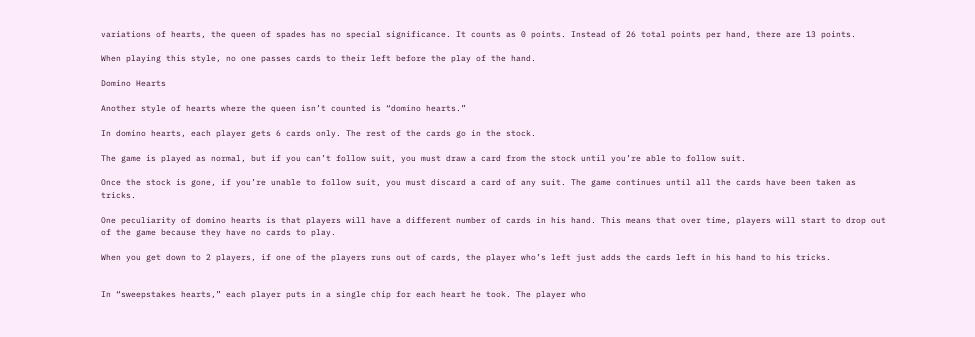variations of hearts, the queen of spades has no special significance. It counts as 0 points. Instead of 26 total points per hand, there are 13 points.

When playing this style, no one passes cards to their left before the play of the hand.

Domino Hearts

Another style of hearts where the queen isn’t counted is “domino hearts.”

In domino hearts, each player gets 6 cards only. The rest of the cards go in the stock.

The game is played as normal, but if you can’t follow suit, you must draw a card from the stock until you’re able to follow suit.

Once the stock is gone, if you’re unable to follow suit, you must discard a card of any suit. The game continues until all the cards have been taken as tricks.

One peculiarity of domino hearts is that players will have a different number of cards in his hand. This means that over time, players will start to drop out of the game because they have no cards to play.

When you get down to 2 players, if one of the players runs out of cards, the player who’s left just adds the cards left in his hand to his tricks.


In “sweepstakes hearts,” each player puts in a single chip for each heart he took. The player who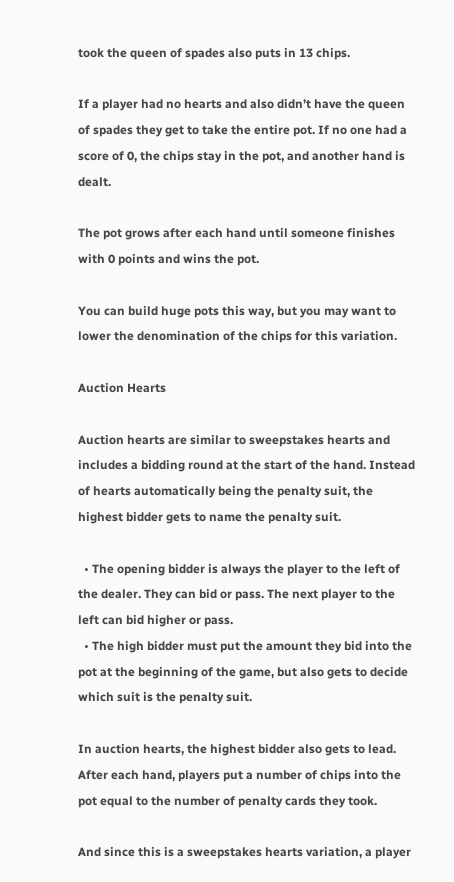took the queen of spades also puts in 13 chips.

If a player had no hearts and also didn’t have the queen of spades they get to take the entire pot. If no one had a score of 0, the chips stay in the pot, and another hand is dealt.

The pot grows after each hand until someone finishes with 0 points and wins the pot.

You can build huge pots this way, but you may want to lower the denomination of the chips for this variation.

Auction Hearts

Auction hearts are similar to sweepstakes hearts and includes a bidding round at the start of the hand. Instead of hearts automatically being the penalty suit, the highest bidder gets to name the penalty suit.

  • The opening bidder is always the player to the left of the dealer. They can bid or pass. The next player to the left can bid higher or pass.
  • The high bidder must put the amount they bid into the pot at the beginning of the game, but also gets to decide which suit is the penalty suit.

In auction hearts, the highest bidder also gets to lead. After each hand, players put a number of chips into the pot equal to the number of penalty cards they took.

And since this is a sweepstakes hearts variation, a player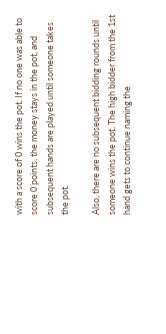with a score of 0 wins the pot. If no one was able to score 0 points, the money stays in the pot, and subsequent hands are played until someone takes the pot.

Also, there are no subsequent bidding rounds until someone wins the pot. The high bidder from the 1st hand gets to continue naming the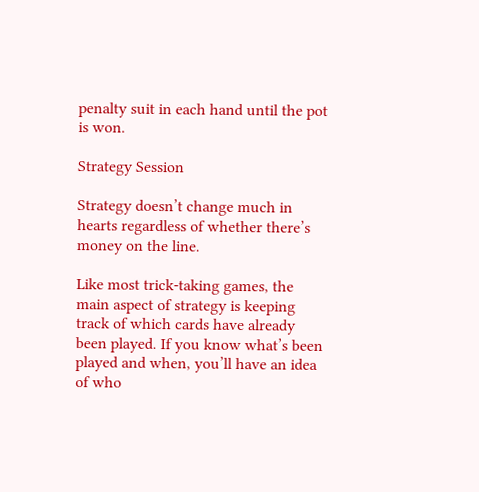penalty suit in each hand until the pot is won.

Strategy Session

Strategy doesn’t change much in hearts regardless of whether there’s money on the line.

Like most trick-taking games, the main aspect of strategy is keeping track of which cards have already been played. If you know what’s been played and when, you’ll have an idea of who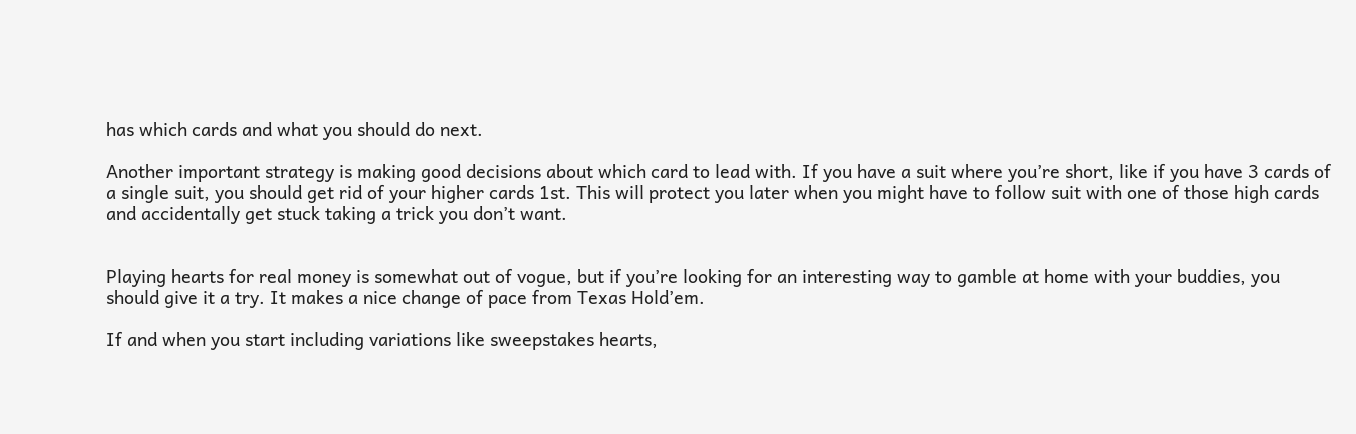has which cards and what you should do next.

Another important strategy is making good decisions about which card to lead with. If you have a suit where you’re short, like if you have 3 cards of a single suit, you should get rid of your higher cards 1st. This will protect you later when you might have to follow suit with one of those high cards and accidentally get stuck taking a trick you don’t want.


Playing hearts for real money is somewhat out of vogue, but if you’re looking for an interesting way to gamble at home with your buddies, you should give it a try. It makes a nice change of pace from Texas Hold’em.

If and when you start including variations like sweepstakes hearts,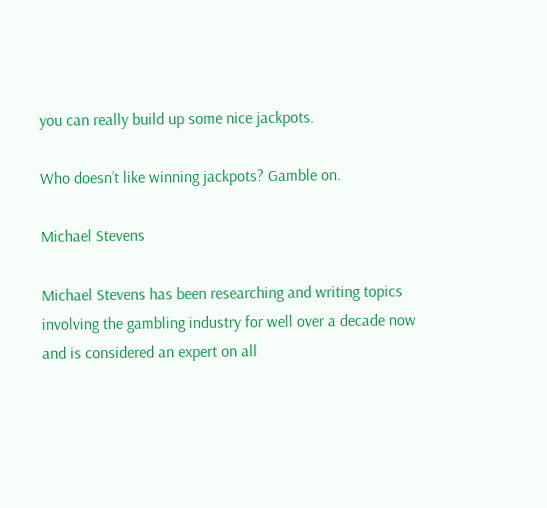you can really build up some nice jackpots.

Who doesn’t like winning jackpots? Gamble on.

Michael Stevens

Michael Stevens has been researching and writing topics involving the gambling industry for well over a decade now and is considered an expert on all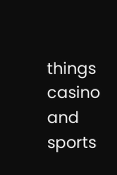things casino and sports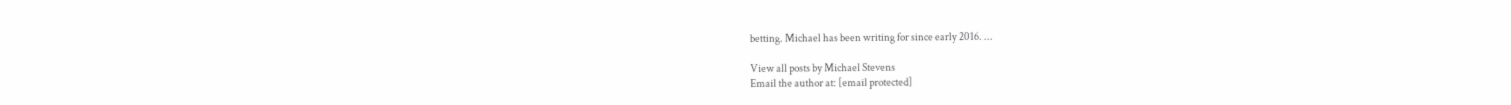betting. Michael has been writing for since early 2016. ...

View all posts by Michael Stevens
Email the author at: [email protected]